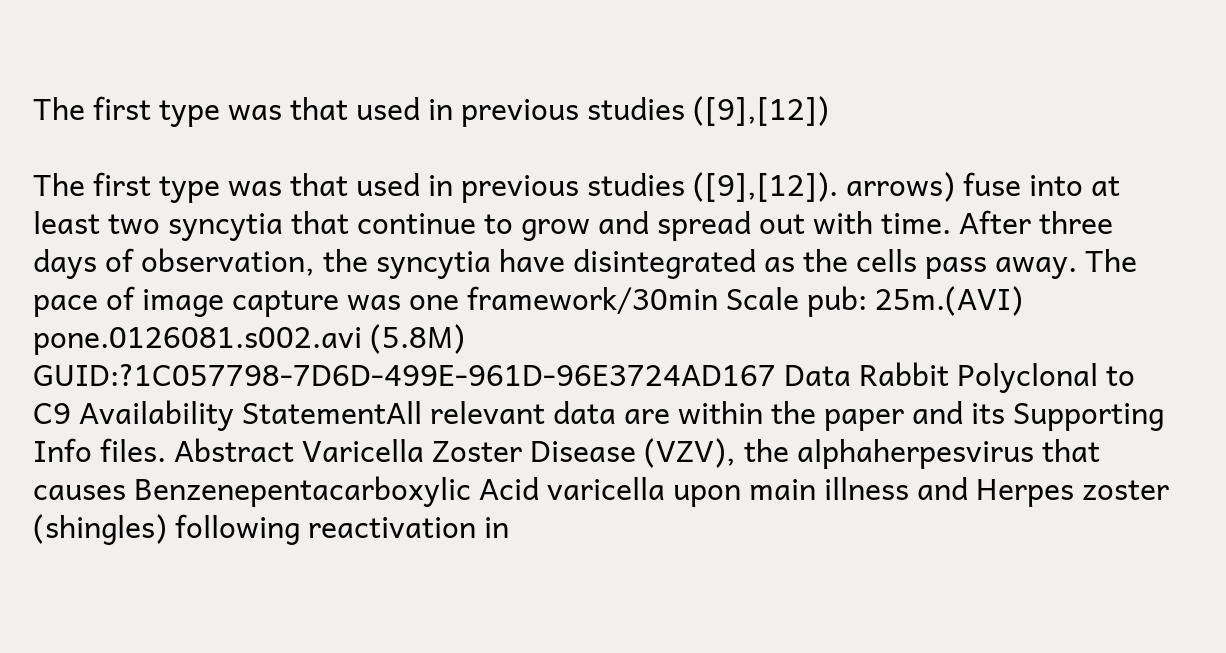The first type was that used in previous studies ([9],[12])

The first type was that used in previous studies ([9],[12]). arrows) fuse into at least two syncytia that continue to grow and spread out with time. After three days of observation, the syncytia have disintegrated as the cells pass away. The pace of image capture was one framework/30min Scale pub: 25m.(AVI) pone.0126081.s002.avi (5.8M) GUID:?1C057798-7D6D-499E-961D-96E3724AD167 Data Rabbit Polyclonal to C9 Availability StatementAll relevant data are within the paper and its Supporting Info files. Abstract Varicella Zoster Disease (VZV), the alphaherpesvirus that causes Benzenepentacarboxylic Acid varicella upon main illness and Herpes zoster (shingles) following reactivation in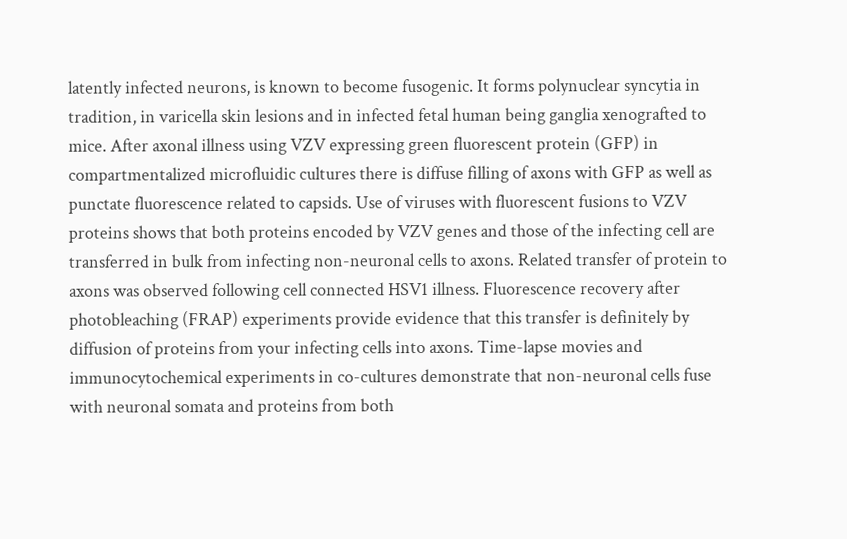latently infected neurons, is known to become fusogenic. It forms polynuclear syncytia in tradition, in varicella skin lesions and in infected fetal human being ganglia xenografted to mice. After axonal illness using VZV expressing green fluorescent protein (GFP) in compartmentalized microfluidic cultures there is diffuse filling of axons with GFP as well as punctate fluorescence related to capsids. Use of viruses with fluorescent fusions to VZV proteins shows that both proteins encoded by VZV genes and those of the infecting cell are transferred in bulk from infecting non-neuronal cells to axons. Related transfer of protein to axons was observed following cell connected HSV1 illness. Fluorescence recovery after photobleaching (FRAP) experiments provide evidence that this transfer is definitely by diffusion of proteins from your infecting cells into axons. Time-lapse movies and immunocytochemical experiments in co-cultures demonstrate that non-neuronal cells fuse with neuronal somata and proteins from both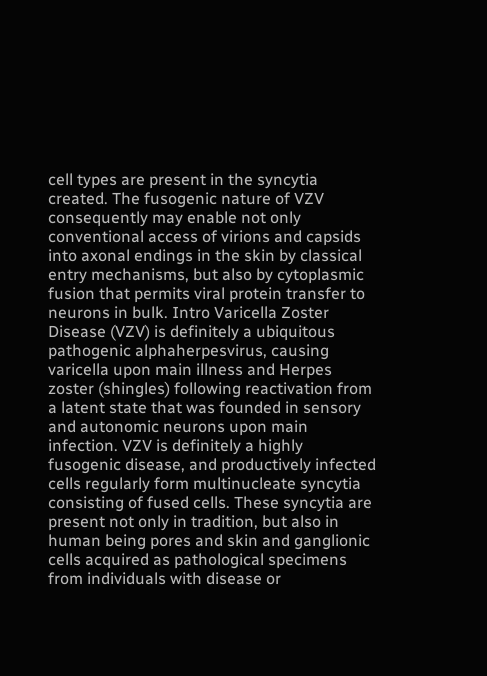cell types are present in the syncytia created. The fusogenic nature of VZV consequently may enable not only conventional access of virions and capsids into axonal endings in the skin by classical entry mechanisms, but also by cytoplasmic fusion that permits viral protein transfer to neurons in bulk. Intro Varicella Zoster Disease (VZV) is definitely a ubiquitous pathogenic alphaherpesvirus, causing varicella upon main illness and Herpes zoster (shingles) following reactivation from a latent state that was founded in sensory and autonomic neurons upon main infection. VZV is definitely a highly fusogenic disease, and productively infected cells regularly form multinucleate syncytia consisting of fused cells. These syncytia are present not only in tradition, but also in human being pores and skin and ganglionic cells acquired as pathological specimens from individuals with disease or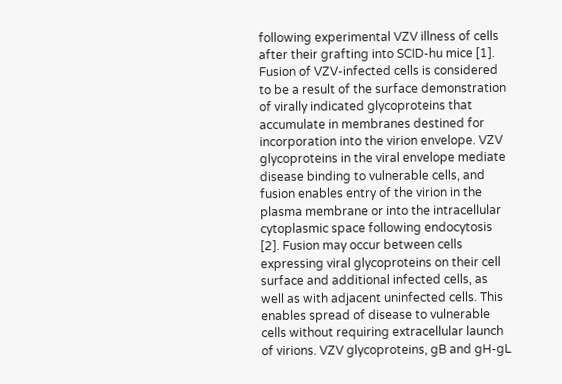following experimental VZV illness of cells after their grafting into SCID-hu mice [1]. Fusion of VZV-infected cells is considered to be a result of the surface demonstration of virally indicated glycoproteins that accumulate in membranes destined for incorporation into the virion envelope. VZV glycoproteins in the viral envelope mediate disease binding to vulnerable cells, and fusion enables entry of the virion in the plasma membrane or into the intracellular cytoplasmic space following endocytosis [2]. Fusion may occur between cells expressing viral glycoproteins on their cell surface and additional infected cells, as well as with adjacent uninfected cells. This enables spread of disease to vulnerable cells without requiring extracellular launch of virions. VZV glycoproteins, gB and gH-gL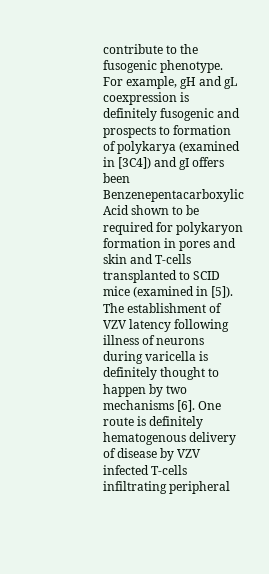contribute to the fusogenic phenotype. For example, gH and gL coexpression is definitely fusogenic and prospects to formation of polykarya (examined in [3C4]) and gI offers been Benzenepentacarboxylic Acid shown to be required for polykaryon formation in pores and skin and T-cells transplanted to SCID mice (examined in [5]). The establishment of VZV latency following illness of neurons during varicella is definitely thought to happen by two mechanisms [6]. One route is definitely hematogenous delivery of disease by VZV infected T-cells infiltrating peripheral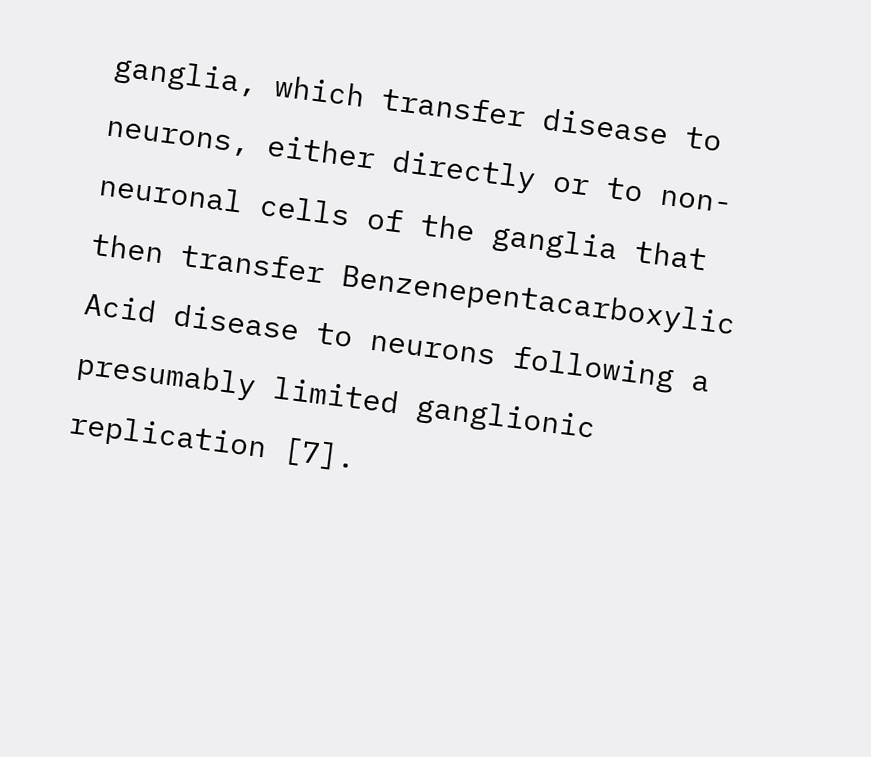ganglia, which transfer disease to neurons, either directly or to non-neuronal cells of the ganglia that then transfer Benzenepentacarboxylic Acid disease to neurons following a presumably limited ganglionic replication [7].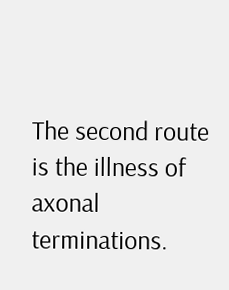The second route is the illness of axonal terminations.